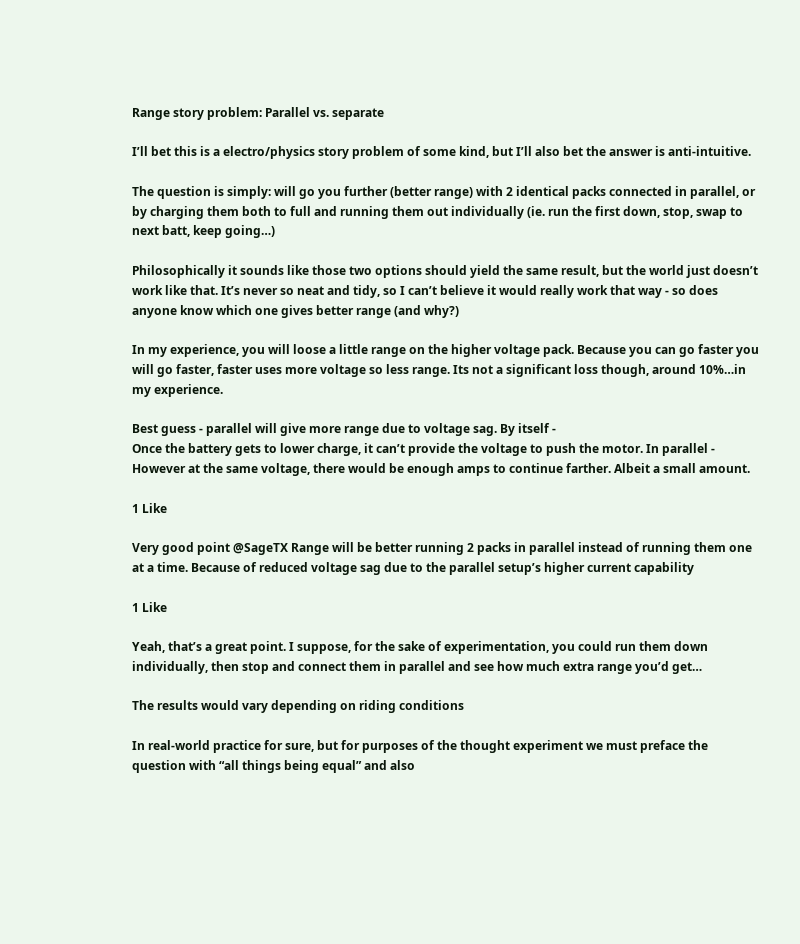Range story problem: Parallel vs. separate

I’ll bet this is a electro/physics story problem of some kind, but I’ll also bet the answer is anti-intuitive.

The question is simply: will go you further (better range) with 2 identical packs connected in parallel, or by charging them both to full and running them out individually (ie. run the first down, stop, swap to next batt, keep going…)

Philosophically it sounds like those two options should yield the same result, but the world just doesn’t work like that. It’s never so neat and tidy, so I can’t believe it would really work that way - so does anyone know which one gives better range (and why?)

In my experience, you will loose a little range on the higher voltage pack. Because you can go faster you will go faster, faster uses more voltage so less range. Its not a significant loss though, around 10%…in my experience.

Best guess - parallel will give more range due to voltage sag. By itself -
Once the battery gets to lower charge, it can’t provide the voltage to push the motor. In parallel - However at the same voltage, there would be enough amps to continue farther. Albeit a small amount.

1 Like

Very good point @SageTX Range will be better running 2 packs in parallel instead of running them one at a time. Because of reduced voltage sag due to the parallel setup’s higher current capability

1 Like

Yeah, that’s a great point. I suppose, for the sake of experimentation, you could run them down individually, then stop and connect them in parallel and see how much extra range you’d get…

The results would vary depending on riding conditions

In real-world practice for sure, but for purposes of the thought experiment we must preface the question with “all things being equal” and also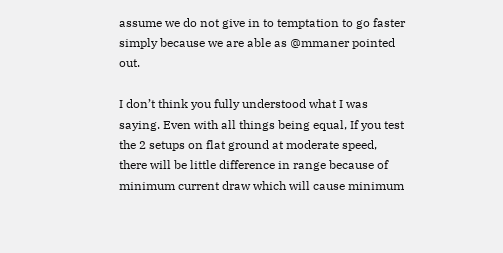assume we do not give in to temptation to go faster simply because we are able as @mmaner pointed out.

I don’t think you fully understood what I was saying. Even with all things being equal, If you test the 2 setups on flat ground at moderate speed, there will be little difference in range because of minimum current draw which will cause minimum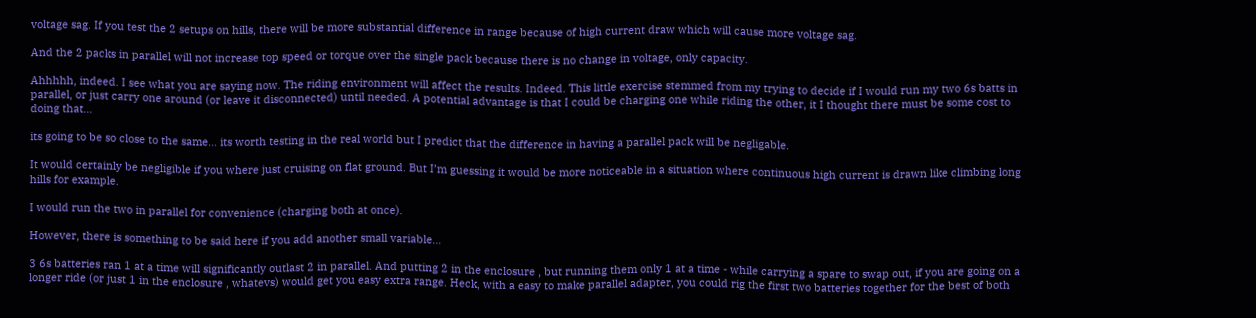voltage sag. If you test the 2 setups on hills, there will be more substantial difference in range because of high current draw which will cause more voltage sag.

And the 2 packs in parallel will not increase top speed or torque over the single pack because there is no change in voltage, only capacity.

Ahhhhh, indeed. I see what you are saying now. The riding environment will affect the results. Indeed. This little exercise stemmed from my trying to decide if I would run my two 6s batts in parallel, or just carry one around (or leave it disconnected) until needed. A potential advantage is that I could be charging one while riding the other, it I thought there must be some cost to doing that…

its going to be so close to the same… its worth testing in the real world but I predict that the difference in having a parallel pack will be negligable.

It would certainly be negligible if you where just cruising on flat ground. But I’m guessing it would be more noticeable in a situation where continuous high current is drawn like climbing long hills for example.

I would run the two in parallel for convenience (charging both at once).

However, there is something to be said here if you add another small variable…

3 6s batteries ran 1 at a time will significantly outlast 2 in parallel. And putting 2 in the enclosure , but running them only 1 at a time - while carrying a spare to swap out, if you are going on a longer ride (or just 1 in the enclosure , whatevs) would get you easy extra range. Heck, with a easy to make parallel adapter, you could rig the first two batteries together for the best of both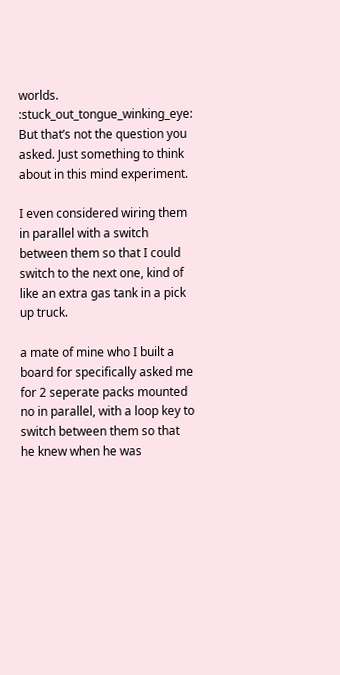worlds. :stuck_out_tongue_winking_eye: But that’s not the question you asked. Just something to think about in this mind experiment.

I even considered wiring them in parallel with a switch between them so that I could switch to the next one, kind of like an extra gas tank in a pick up truck.

a mate of mine who I built a board for specifically asked me for 2 seperate packs mounted no in parallel, with a loop key to switch between them so that he knew when he was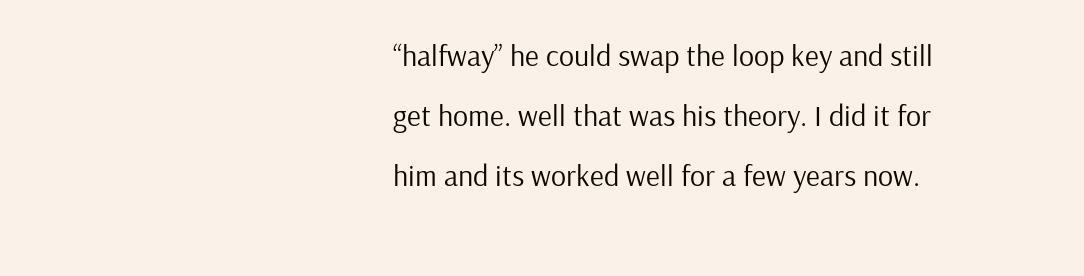“halfway” he could swap the loop key and still get home. well that was his theory. I did it for him and its worked well for a few years now.